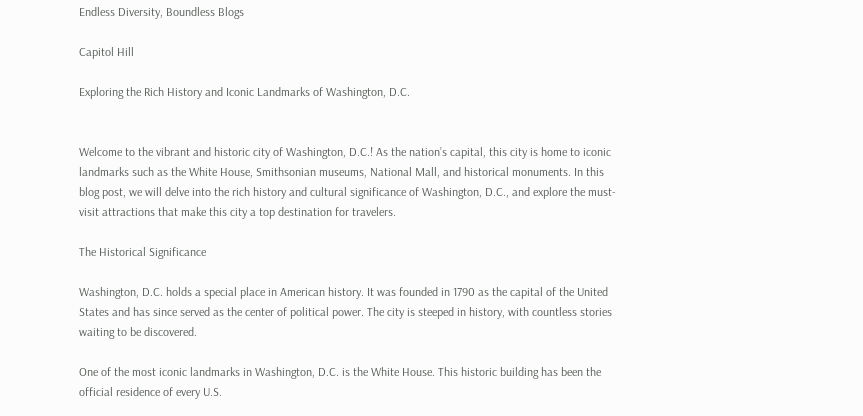Endless Diversity, Boundless Blogs

Capitol Hill

Exploring the Rich History and Iconic Landmarks of Washington, D.C.


Welcome to the vibrant and historic city of Washington, D.C.! As the nation’s capital, this city is home to iconic landmarks such as the White House, Smithsonian museums, National Mall, and historical monuments. In this blog post, we will delve into the rich history and cultural significance of Washington, D.C., and explore the must-visit attractions that make this city a top destination for travelers.

The Historical Significance

Washington, D.C. holds a special place in American history. It was founded in 1790 as the capital of the United States and has since served as the center of political power. The city is steeped in history, with countless stories waiting to be discovered.

One of the most iconic landmarks in Washington, D.C. is the White House. This historic building has been the official residence of every U.S.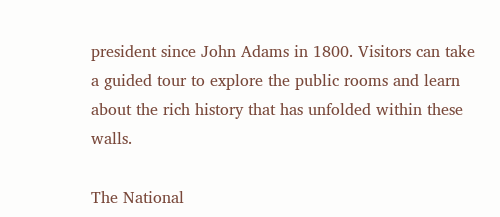president since John Adams in 1800. Visitors can take a guided tour to explore the public rooms and learn about the rich history that has unfolded within these walls.

The National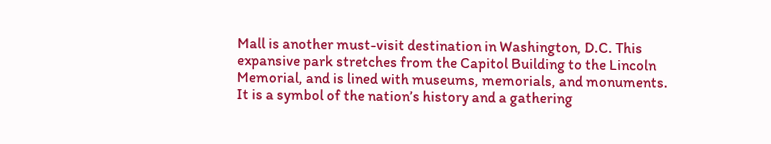Mall is another must-visit destination in Washington, D.C. This expansive park stretches from the Capitol Building to the Lincoln Memorial, and is lined with museums, memorials, and monuments. It is a symbol of the nation’s history and a gathering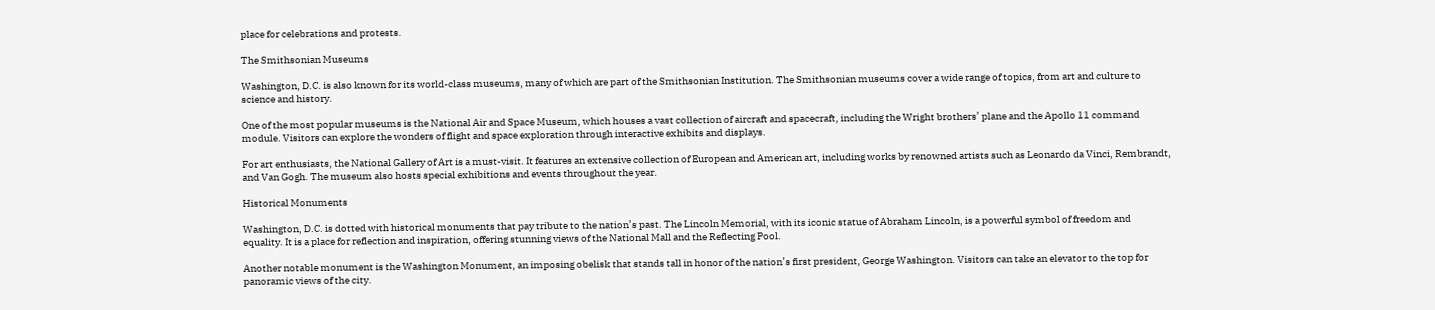place for celebrations and protests.

The Smithsonian Museums

Washington, D.C. is also known for its world-class museums, many of which are part of the Smithsonian Institution. The Smithsonian museums cover a wide range of topics, from art and culture to science and history.

One of the most popular museums is the National Air and Space Museum, which houses a vast collection of aircraft and spacecraft, including the Wright brothers’ plane and the Apollo 11 command module. Visitors can explore the wonders of flight and space exploration through interactive exhibits and displays.

For art enthusiasts, the National Gallery of Art is a must-visit. It features an extensive collection of European and American art, including works by renowned artists such as Leonardo da Vinci, Rembrandt, and Van Gogh. The museum also hosts special exhibitions and events throughout the year.

Historical Monuments

Washington, D.C. is dotted with historical monuments that pay tribute to the nation’s past. The Lincoln Memorial, with its iconic statue of Abraham Lincoln, is a powerful symbol of freedom and equality. It is a place for reflection and inspiration, offering stunning views of the National Mall and the Reflecting Pool.

Another notable monument is the Washington Monument, an imposing obelisk that stands tall in honor of the nation’s first president, George Washington. Visitors can take an elevator to the top for panoramic views of the city.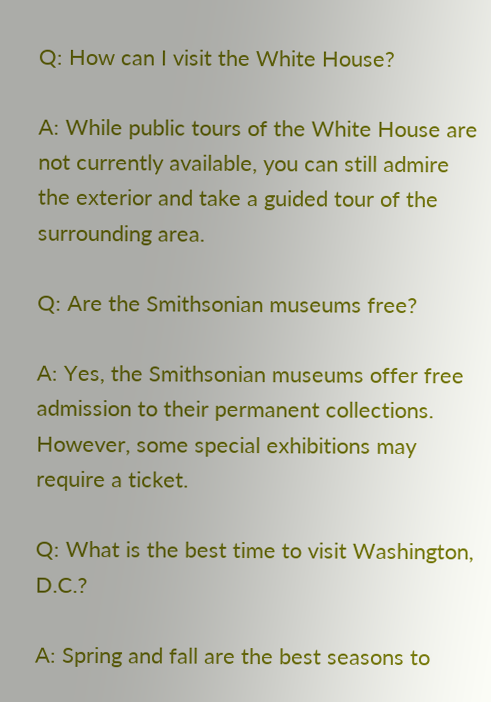Q: How can I visit the White House?

A: While public tours of the White House are not currently available, you can still admire the exterior and take a guided tour of the surrounding area.

Q: Are the Smithsonian museums free?

A: Yes, the Smithsonian museums offer free admission to their permanent collections. However, some special exhibitions may require a ticket.

Q: What is the best time to visit Washington, D.C.?

A: Spring and fall are the best seasons to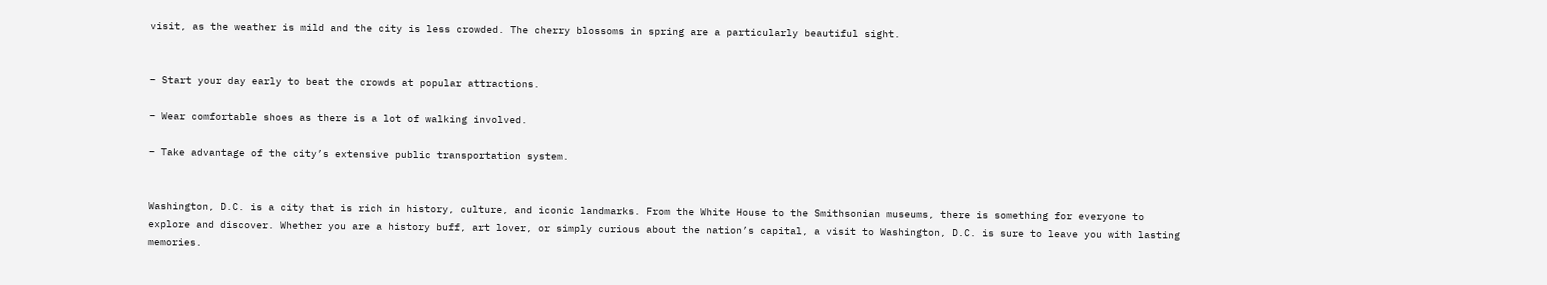visit, as the weather is mild and the city is less crowded. The cherry blossoms in spring are a particularly beautiful sight.


– Start your day early to beat the crowds at popular attractions.

– Wear comfortable shoes as there is a lot of walking involved.

– Take advantage of the city’s extensive public transportation system.


Washington, D.C. is a city that is rich in history, culture, and iconic landmarks. From the White House to the Smithsonian museums, there is something for everyone to explore and discover. Whether you are a history buff, art lover, or simply curious about the nation’s capital, a visit to Washington, D.C. is sure to leave you with lasting memories.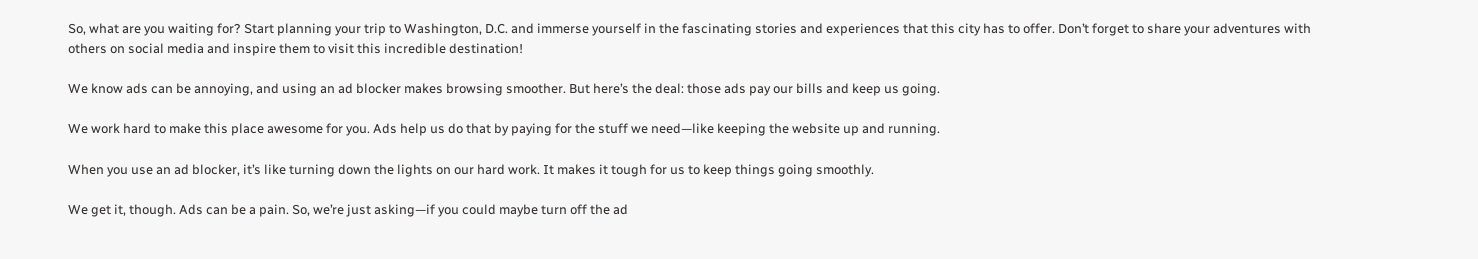So, what are you waiting for? Start planning your trip to Washington, D.C. and immerse yourself in the fascinating stories and experiences that this city has to offer. Don’t forget to share your adventures with others on social media and inspire them to visit this incredible destination!

We know ads can be annoying, and using an ad blocker makes browsing smoother. But here’s the deal: those ads pay our bills and keep us going.

We work hard to make this place awesome for you. Ads help us do that by paying for the stuff we need—like keeping the website up and running.

When you use an ad blocker, it’s like turning down the lights on our hard work. It makes it tough for us to keep things going smoothly.

We get it, though. Ads can be a pain. So, we’re just asking—if you could maybe turn off the ad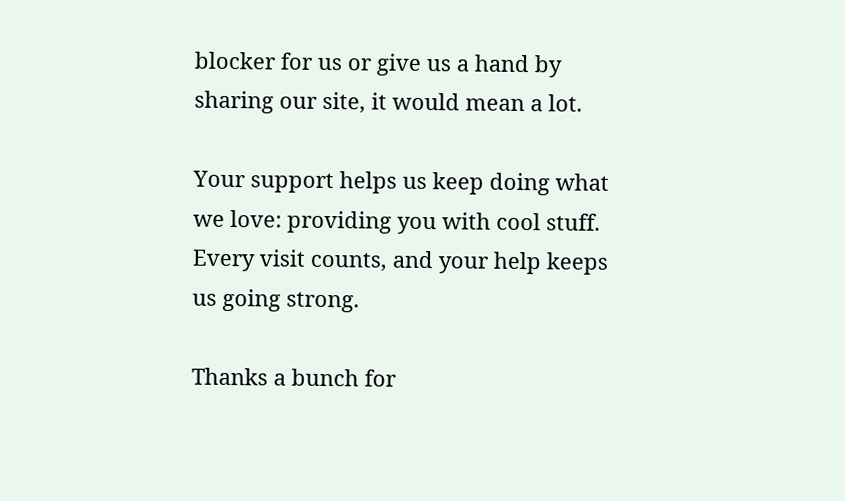blocker for us or give us a hand by sharing our site, it would mean a lot.

Your support helps us keep doing what we love: providing you with cool stuff. Every visit counts, and your help keeps us going strong.

Thanks a bunch for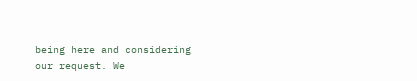being here and considering our request. We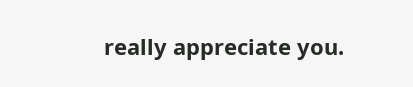really appreciate you.